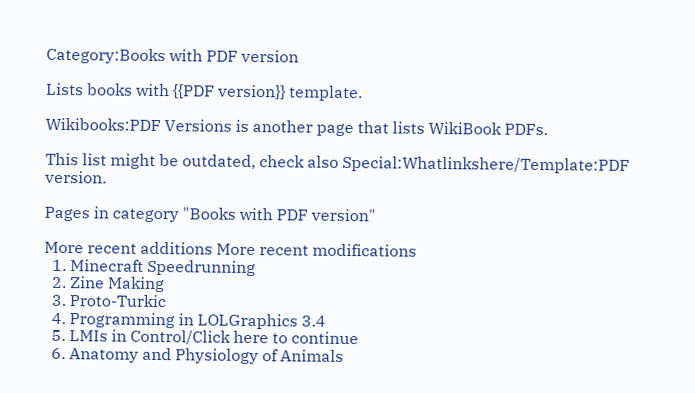Category:Books with PDF version

Lists books with {{PDF version}} template.

Wikibooks:PDF Versions is another page that lists WikiBook PDFs.

This list might be outdated, check also Special:Whatlinkshere/Template:PDF version.

Pages in category "Books with PDF version"

More recent additions More recent modifications
  1. Minecraft Speedrunning
  2. Zine Making
  3. Proto-Turkic
  4. Programming in LOLGraphics 3.4
  5. LMIs in Control/Click here to continue
  6. Anatomy and Physiology of Animals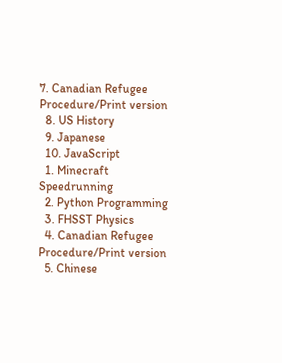7. Canadian Refugee Procedure/Print version
  8. US History
  9. Japanese
  10. JavaScript
  1. Minecraft Speedrunning
  2. Python Programming
  3. FHSST Physics
  4. Canadian Refugee Procedure/Print version
  5. Chinese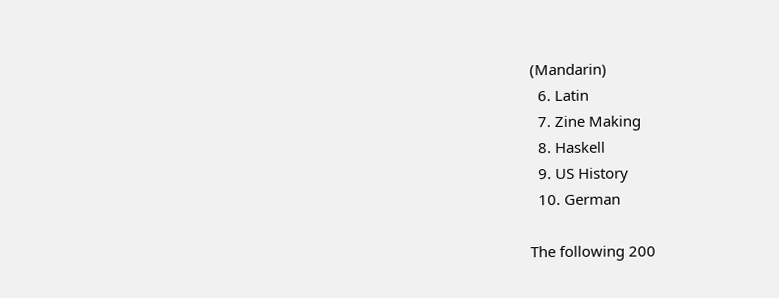(Mandarin)
  6. Latin
  7. Zine Making
  8. Haskell
  9. US History
  10. German

The following 200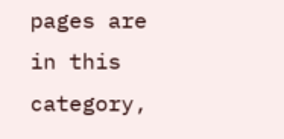pages are in this category,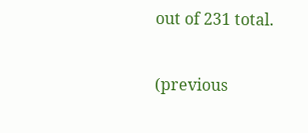out of 231 total.

(previous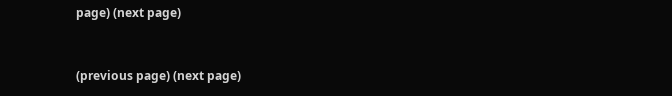page) (next page)


(previous page) (next page)